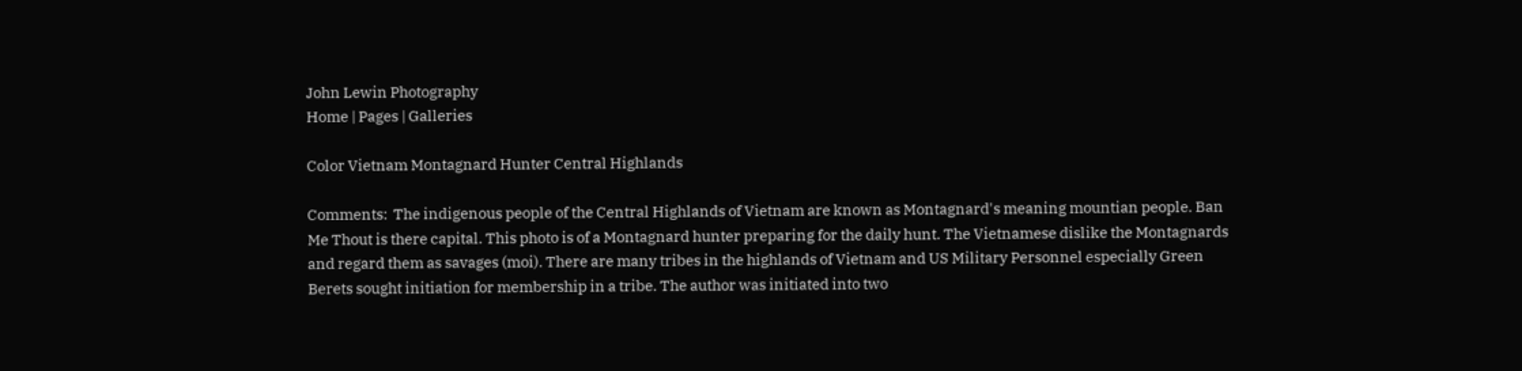John Lewin Photography
Home | Pages | Galleries

Color Vietnam Montagnard Hunter Central Highlands

Comments:  The indigenous people of the Central Highlands of Vietnam are known as Montagnard's meaning mountian people. Ban Me Thout is there capital. This photo is of a Montagnard hunter preparing for the daily hunt. The Vietnamese dislike the Montagnards and regard them as savages (moi). There are many tribes in the highlands of Vietnam and US Military Personnel especially Green Berets sought initiation for membership in a tribe. The author was initiated into two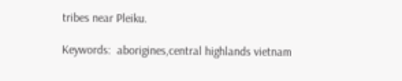tribes near Pleiku.

Keywords:  aborigines,central highlands vietnam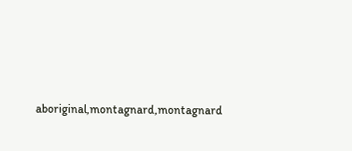aboriginal,montagnard,montagnard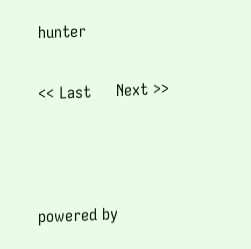hunter

<< Last     Next >>



powered by